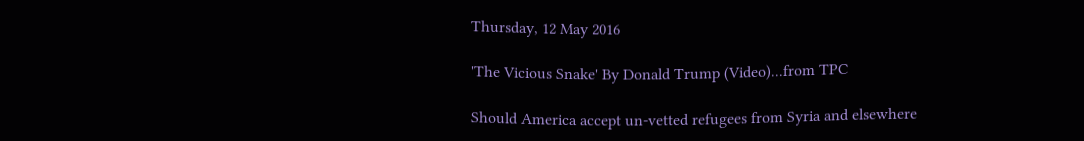Thursday, 12 May 2016

'The Vicious Snake' By Donald Trump (Video)...from TPC

Should America accept un-vetted refugees from Syria and elsewhere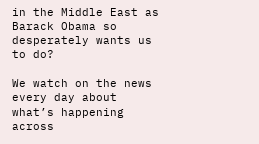in the Middle East as Barack Obama so desperately wants us to do?

We watch on the news every day about what’s happening across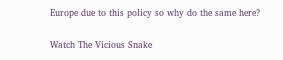Europe due to this policy so why do the same here?

Watch The Vicious Snake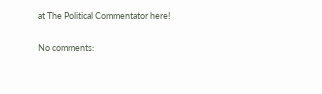at The Political Commentator here!

No comments: